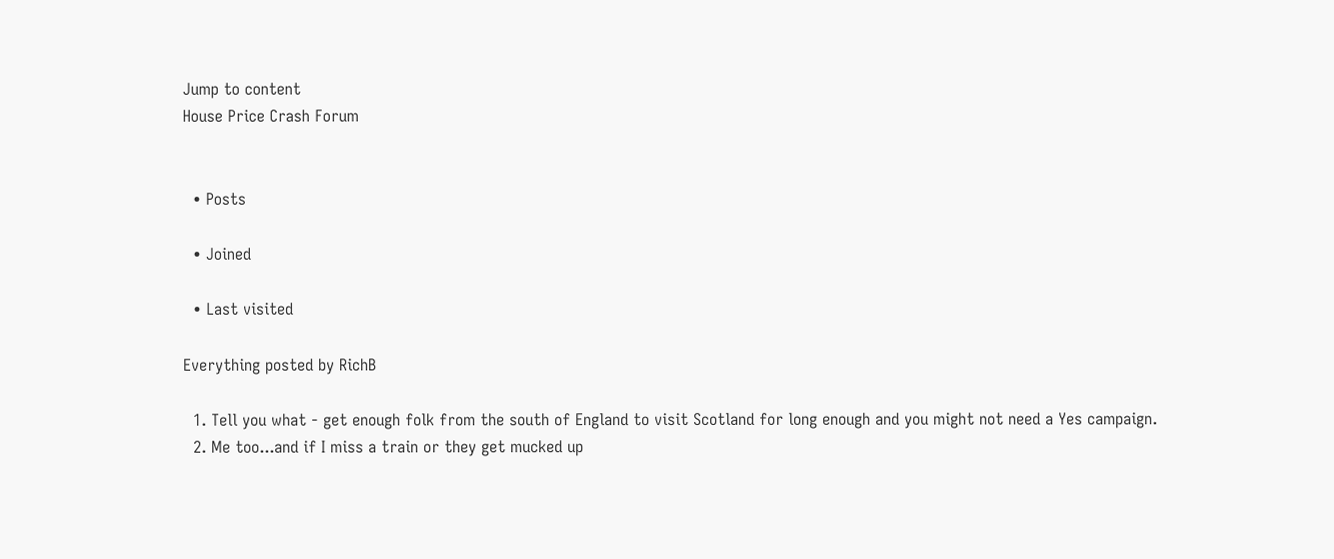Jump to content
House Price Crash Forum


  • Posts

  • Joined

  • Last visited

Everything posted by RichB

  1. Tell you what - get enough folk from the south of England to visit Scotland for long enough and you might not need a Yes campaign.
  2. Me too...and if I miss a train or they get mucked up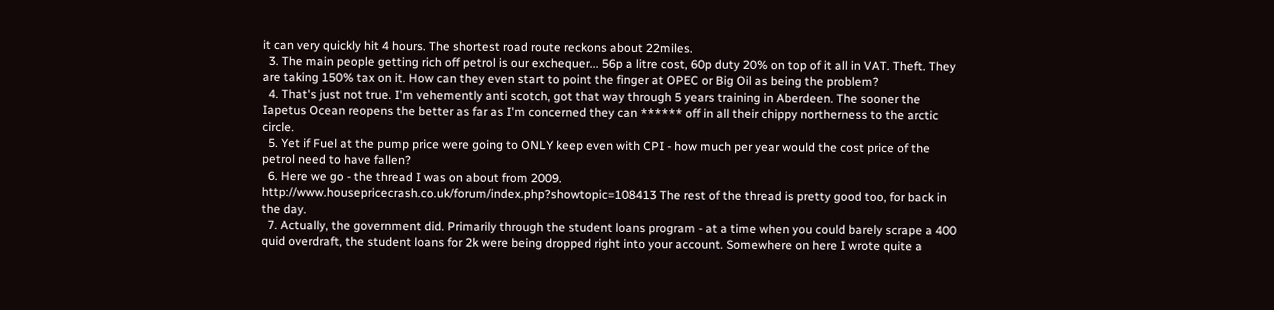it can very quickly hit 4 hours. The shortest road route reckons about 22miles.
  3. The main people getting rich off petrol is our exchequer... 56p a litre cost, 60p duty 20% on top of it all in VAT. Theft. They are taking 150% tax on it. How can they even start to point the finger at OPEC or Big Oil as being the problem?
  4. That's just not true. I'm vehemently anti scotch, got that way through 5 years training in Aberdeen. The sooner the Iapetus Ocean reopens the better as far as I'm concerned they can ****** off in all their chippy northerness to the arctic circle.
  5. Yet if Fuel at the pump price were going to ONLY keep even with CPI - how much per year would the cost price of the petrol need to have fallen?
  6. Here we go - the thread I was on about from 2009. http://www.housepricecrash.co.uk/forum/index.php?showtopic=108413 The rest of the thread is pretty good too, for back in the day.
  7. Actually, the government did. Primarily through the student loans program - at a time when you could barely scrape a 400 quid overdraft, the student loans for 2k were being dropped right into your account. Somewhere on here I wrote quite a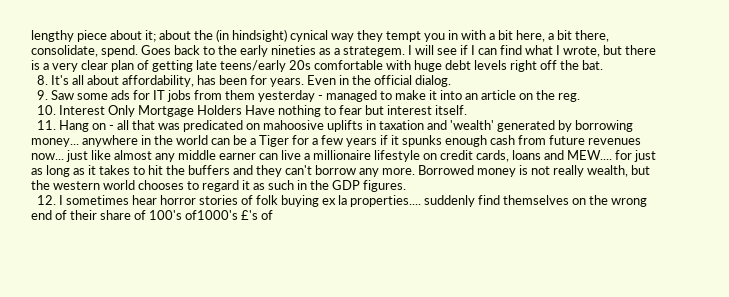lengthy piece about it; about the (in hindsight) cynical way they tempt you in with a bit here, a bit there, consolidate, spend. Goes back to the early nineties as a strategem. I will see if I can find what I wrote, but there is a very clear plan of getting late teens/early 20s comfortable with huge debt levels right off the bat.
  8. It's all about affordability, has been for years. Even in the official dialog.
  9. Saw some ads for IT jobs from them yesterday - managed to make it into an article on the reg.
  10. Interest Only Mortgage Holders Have nothing to fear but interest itself.
  11. Hang on - all that was predicated on mahoosive uplifts in taxation and 'wealth' generated by borrowing money... anywhere in the world can be a Tiger for a few years if it spunks enough cash from future revenues now... just like almost any middle earner can live a millionaire lifestyle on credit cards, loans and MEW.... for just as long as it takes to hit the buffers and they can't borrow any more. Borrowed money is not really wealth, but the western world chooses to regard it as such in the GDP figures.
  12. I sometimes hear horror stories of folk buying ex la properties.... suddenly find themselves on the wrong end of their share of 100's of1000's £'s of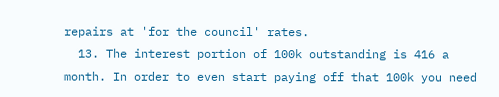repairs at 'for the council' rates.
  13. The interest portion of 100k outstanding is 416 a month. In order to even start paying off that 100k you need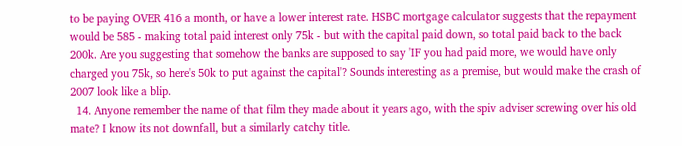to be paying OVER 416 a month, or have a lower interest rate. HSBC mortgage calculator suggests that the repayment would be 585 - making total paid interest only 75k - but with the capital paid down, so total paid back to the back 200k. Are you suggesting that somehow the banks are supposed to say 'IF you had paid more, we would have only charged you 75k, so here's 50k to put against the capital'? Sounds interesting as a premise, but would make the crash of 2007 look like a blip.
  14. Anyone remember the name of that film they made about it years ago, with the spiv adviser screwing over his old mate? I know its not downfall, but a similarly catchy title.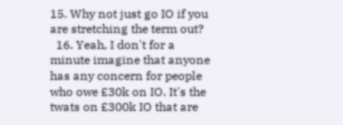15. Why not just go IO if you are stretching the term out?
  16. Yeah, I don't for a minute imagine that anyone has any concern for people who owe £30k on IO. It's the twats on £300k IO that are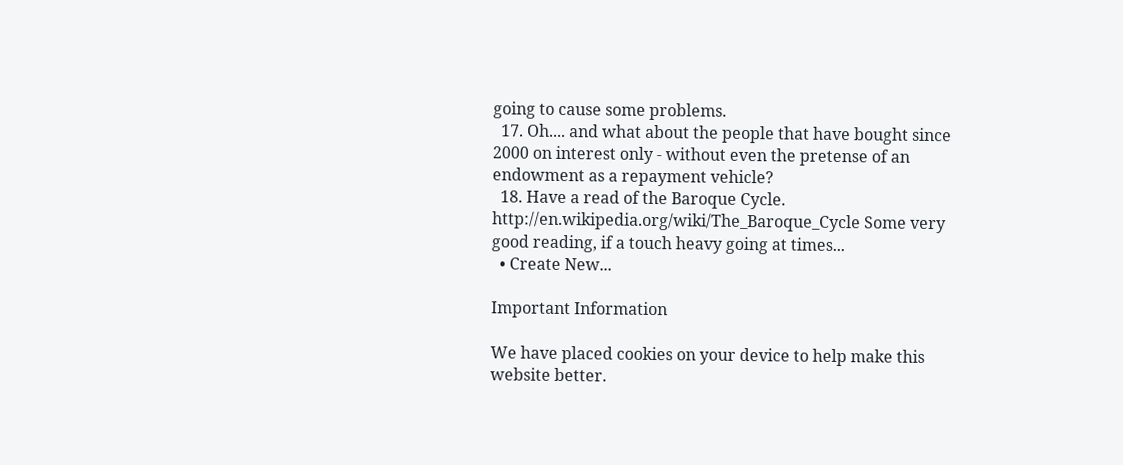going to cause some problems.
  17. Oh.... and what about the people that have bought since 2000 on interest only - without even the pretense of an endowment as a repayment vehicle?
  18. Have a read of the Baroque Cycle. http://en.wikipedia.org/wiki/The_Baroque_Cycle Some very good reading, if a touch heavy going at times...
  • Create New...

Important Information

We have placed cookies on your device to help make this website better.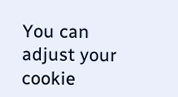You can adjust your cookie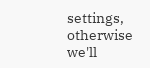settings, otherwise we'll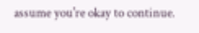assume you're okay to continue.